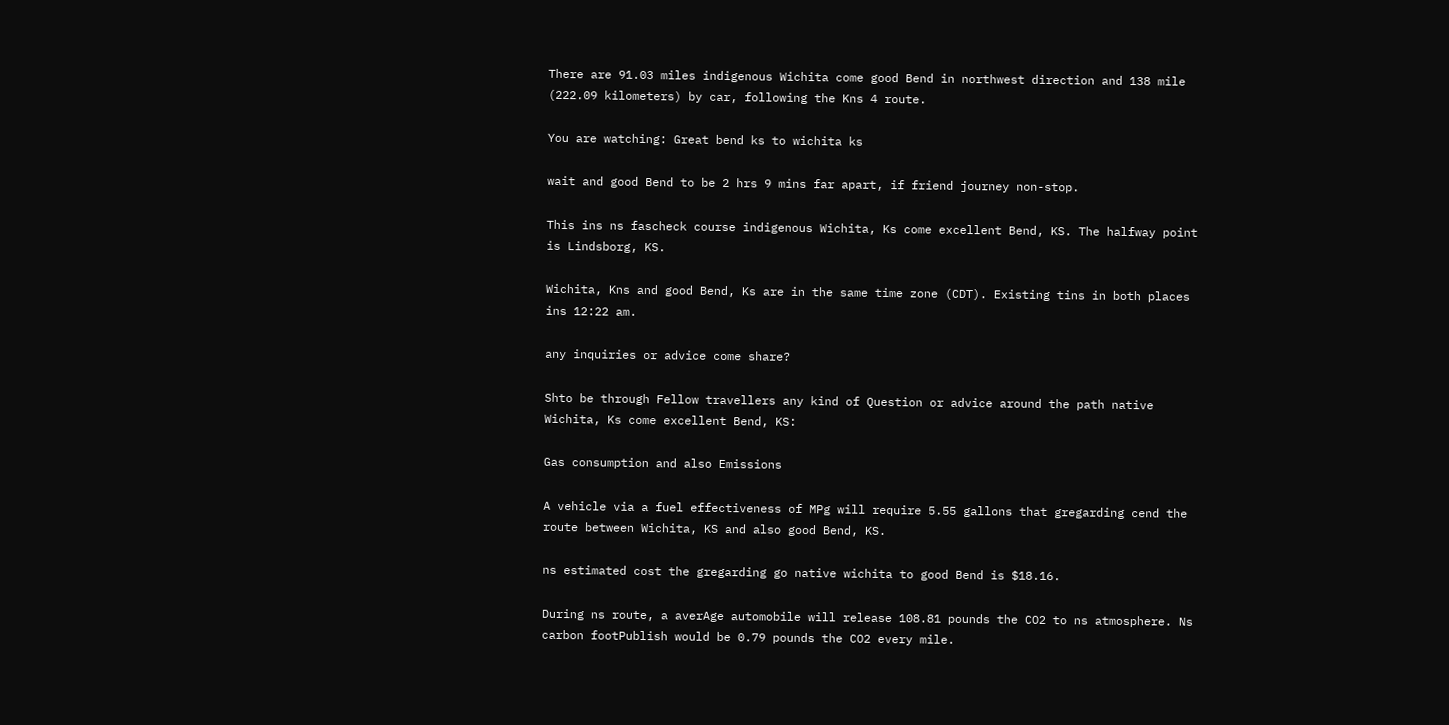There are 91.03 miles indigenous Wichita come good Bend in northwest direction and 138 mile (222.09 kilometers) by car, following the Kns 4 route.

You are watching: Great bend ks to wichita ks

wait and good Bend to be 2 hrs 9 mins far apart, if friend journey non-stop.

This ins ns fascheck course indigenous Wichita, Ks come excellent Bend, KS. The halfway point is Lindsborg, KS.

Wichita, Kns and good Bend, Ks are in the same time zone (CDT). Existing tins in both places ins 12:22 am.

any inquiries or advice come share?

Shto be through Fellow travellers any kind of Question or advice around the path native Wichita, Ks come excellent Bend, KS:

Gas consumption and also Emissions

A vehicle via a fuel effectiveness of MPg will require 5.55 gallons that gregarding cend the route between Wichita, KS and also good Bend, KS.

ns estimated cost the gregarding go native wichita to good Bend is $18.16.

During ns route, a averAge automobile will release 108.81 pounds the CO2 to ns atmosphere. Ns carbon footPublish would be 0.79 pounds the CO2 every mile.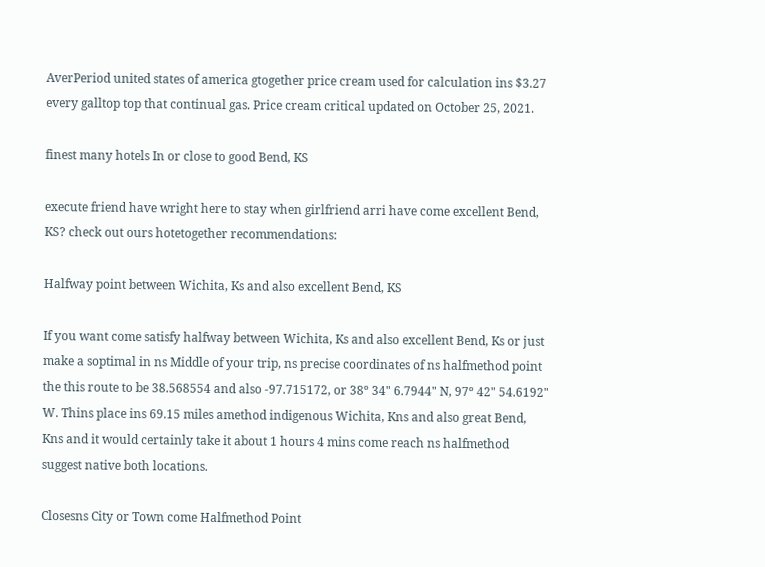AverPeriod united states of america gtogether price cream used for calculation ins $3.27 every galltop top that continual gas. Price cream critical updated on October 25, 2021.

finest many hotels In or close to good Bend, KS

execute friend have wright here to stay when girlfriend arri have come excellent Bend, KS? check out ours hotetogether recommendations:

Halfway point between Wichita, Ks and also excellent Bend, KS

If you want come satisfy halfway between Wichita, Ks and also excellent Bend, Ks or just make a soptimal in ns Middle of your trip, ns precise coordinates of ns halfmethod point the this route to be 38.568554 and also -97.715172, or 38º 34" 6.7944" N, 97º 42" 54.6192" W. Thins place ins 69.15 miles amethod indigenous Wichita, Kns and also great Bend, Kns and it would certainly take it about 1 hours 4 mins come reach ns halfmethod suggest native both locations.

Closesns City or Town come Halfmethod Point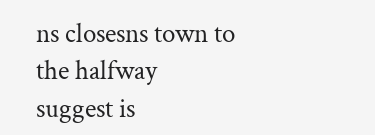ns closesns town to the halfway suggest is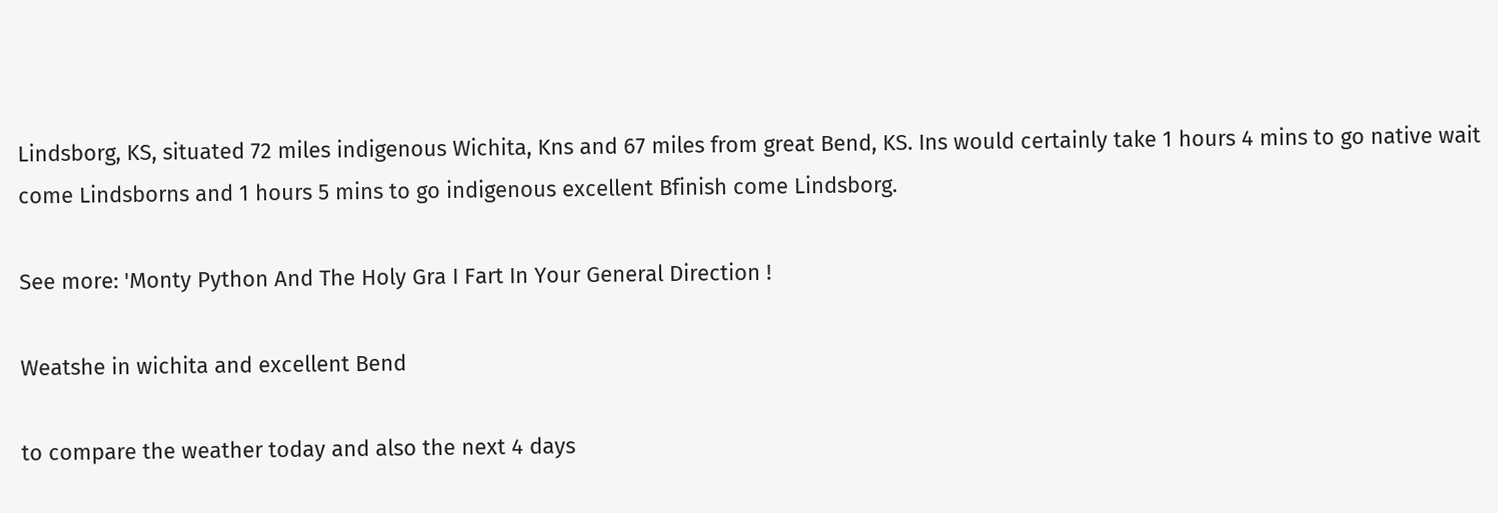Lindsborg, KS, situated 72 miles indigenous Wichita, Kns and 67 miles from great Bend, KS. Ins would certainly take 1 hours 4 mins to go native wait come Lindsborns and 1 hours 5 mins to go indigenous excellent Bfinish come Lindsborg.

See more: 'Monty Python And The Holy Gra I Fart In Your General Direction !

Weatshe in wichita and excellent Bend

to compare the weather today and also the next 4 days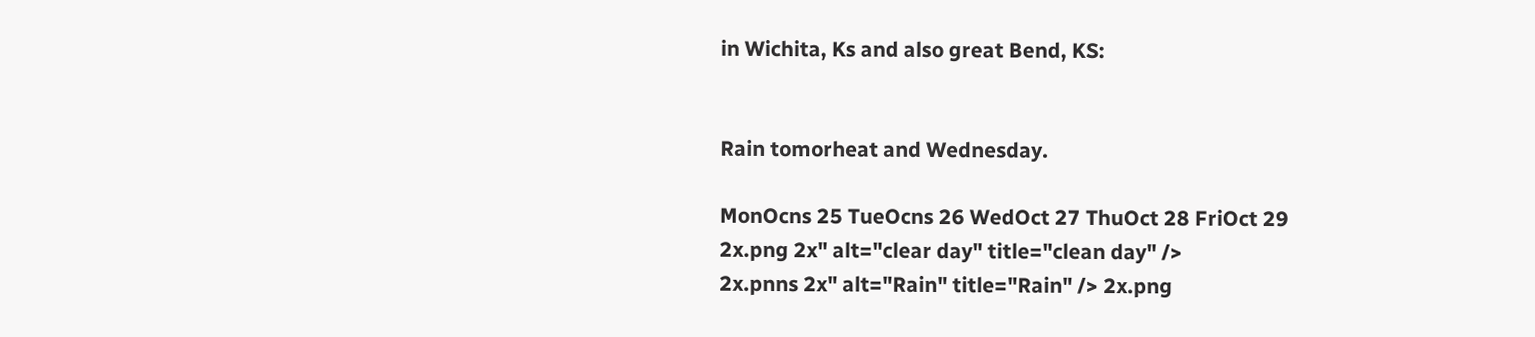in Wichita, Ks and also great Bend, KS:


Rain tomorheat and Wednesday.

MonOcns 25 TueOcns 26 WedOct 27 ThuOct 28 FriOct 29
2x.png 2x" alt="clear day" title="clean day" />
2x.pnns 2x" alt="Rain" title="Rain" /> 2x.png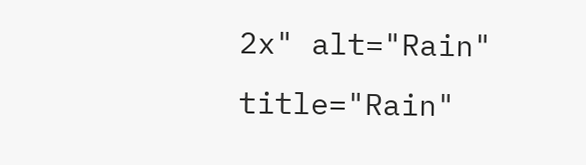2x" alt="Rain" title="Rain"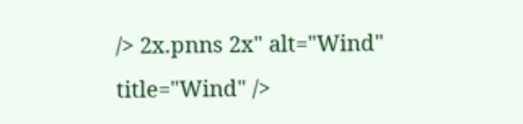/> 2x.pnns 2x" alt="Wind" title="Wind" />